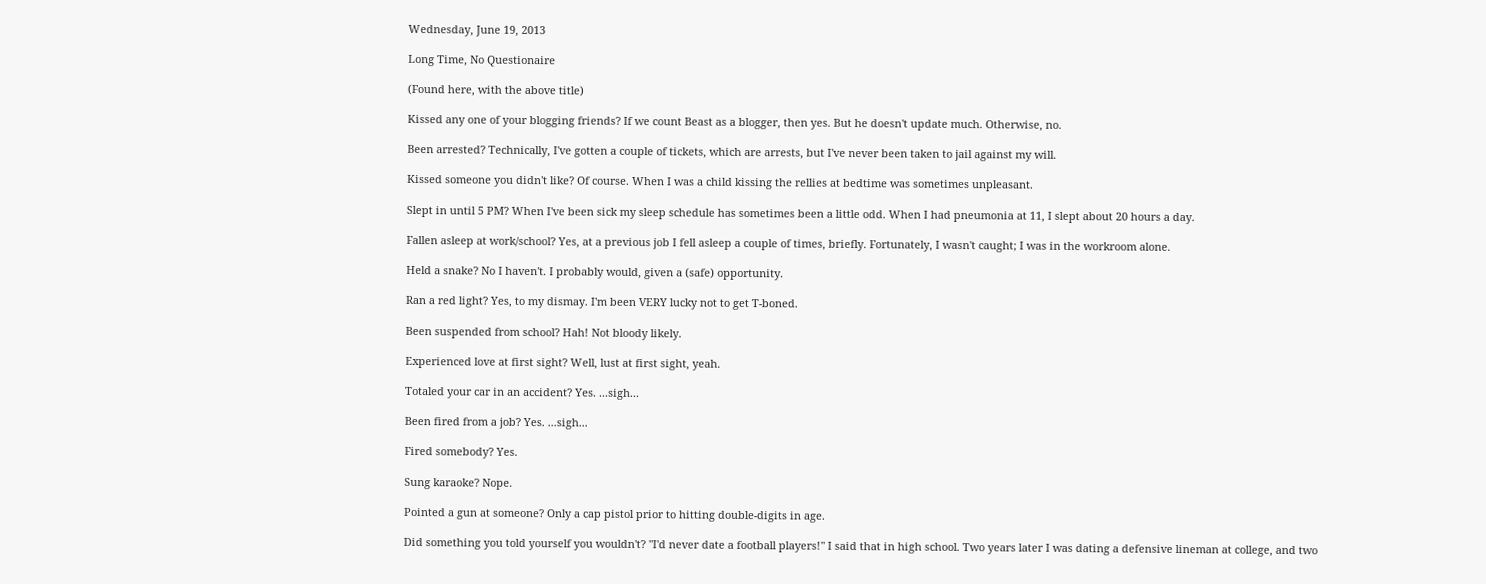Wednesday, June 19, 2013

Long Time, No Questionaire

(Found here, with the above title)

Kissed any one of your blogging friends? If we count Beast as a blogger, then yes. But he doesn't update much. Otherwise, no.

Been arrested? Technically, I've gotten a couple of tickets, which are arrests, but I've never been taken to jail against my will.

Kissed someone you didn't like? Of course. When I was a child kissing the rellies at bedtime was sometimes unpleasant.

Slept in until 5 PM? When I've been sick my sleep schedule has sometimes been a little odd. When I had pneumonia at 11, I slept about 20 hours a day.

Fallen asleep at work/school? Yes, at a previous job I fell asleep a couple of times, briefly. Fortunately, I wasn't caught; I was in the workroom alone.

Held a snake? No I haven't. I probably would, given a (safe) opportunity.

Ran a red light? Yes, to my dismay. I'm been VERY lucky not to get T-boned.

Been suspended from school? Hah! Not bloody likely.

Experienced love at first sight? Well, lust at first sight, yeah.

Totaled your car in an accident? Yes. ...sigh...

Been fired from a job? Yes. ...sigh...

Fired somebody? Yes.

Sung karaoke? Nope.

Pointed a gun at someone? Only a cap pistol prior to hitting double-digits in age.

Did something you told yourself you wouldn't? "I'd never date a football players!" I said that in high school. Two years later I was dating a defensive lineman at college, and two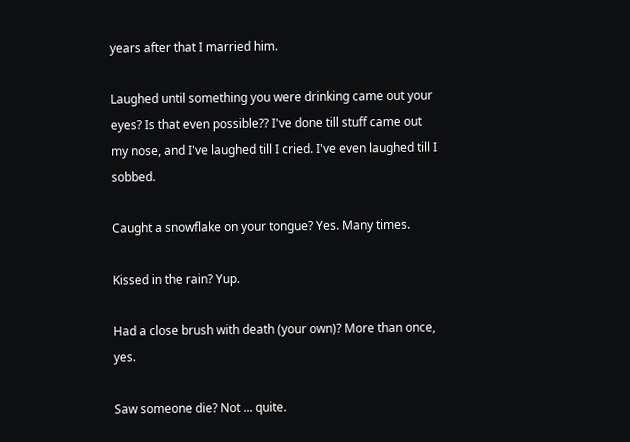years after that I married him.

Laughed until something you were drinking came out your eyes? Is that even possible?? I've done till stuff came out my nose, and I've laughed till I cried. I've even laughed till I sobbed.

Caught a snowflake on your tongue? Yes. Many times.

Kissed in the rain? Yup.

Had a close brush with death (your own)? More than once, yes.

Saw someone die? Not ... quite.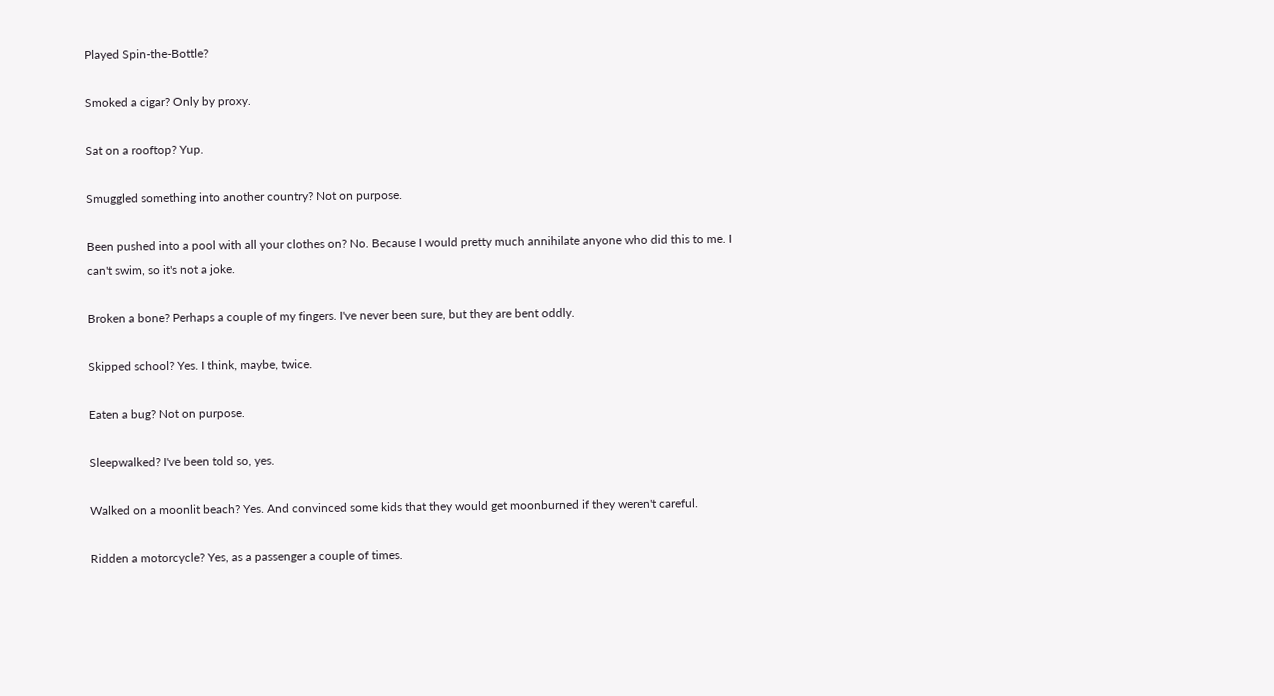Played Spin-the-Bottle?

Smoked a cigar? Only by proxy.

Sat on a rooftop? Yup.

Smuggled something into another country? Not on purpose.

Been pushed into a pool with all your clothes on? No. Because I would pretty much annihilate anyone who did this to me. I can't swim, so it's not a joke.

Broken a bone? Perhaps a couple of my fingers. I've never been sure, but they are bent oddly.

Skipped school? Yes. I think, maybe, twice.

Eaten a bug? Not on purpose.

Sleepwalked? I've been told so, yes.

Walked on a moonlit beach? Yes. And convinced some kids that they would get moonburned if they weren't careful.

Ridden a motorcycle? Yes, as a passenger a couple of times.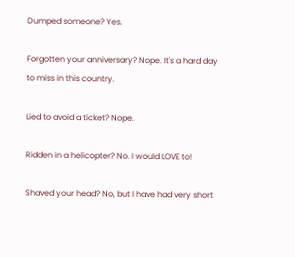Dumped someone? Yes.

Forgotten your anniversary? Nope. It's a hard day to miss in this country.

Lied to avoid a ticket? Nope.

Ridden in a helicopter? No. I would LOVE to!

Shaved your head? No, but I have had very short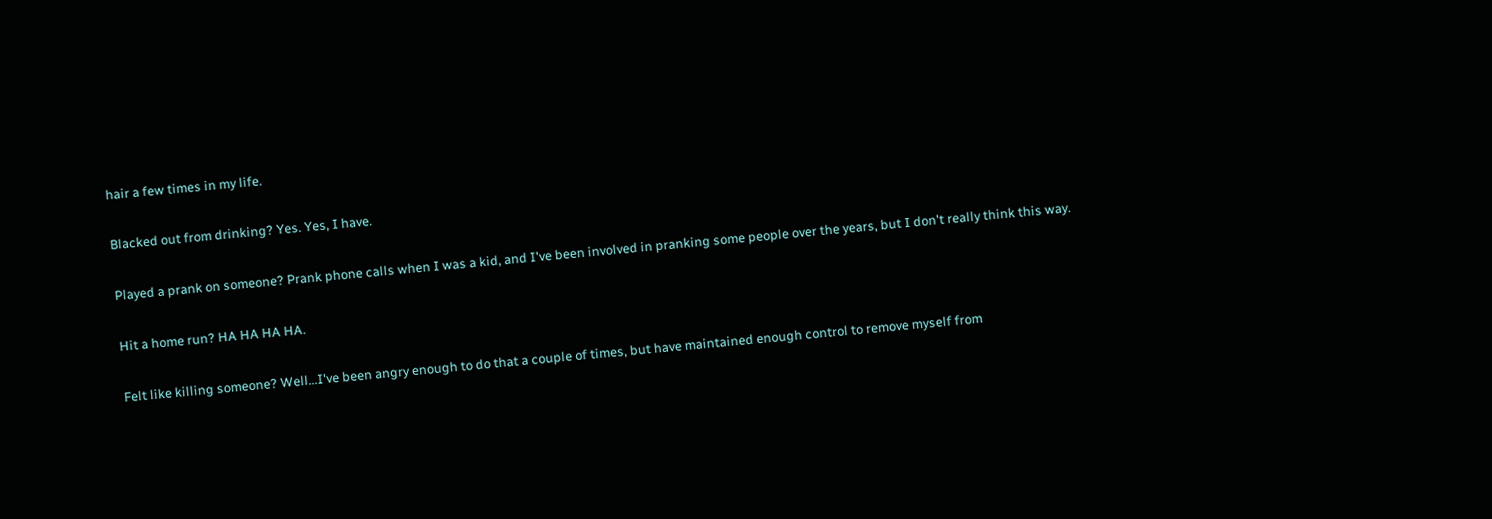hair a few times in my life.

Blacked out from drinking? Yes. Yes, I have.

Played a prank on someone? Prank phone calls when I was a kid, and I've been involved in pranking some people over the years, but I don't really think this way.

Hit a home run? HA HA HA HA.

Felt like killing someone? Well...I've been angry enough to do that a couple of times, but have maintained enough control to remove myself from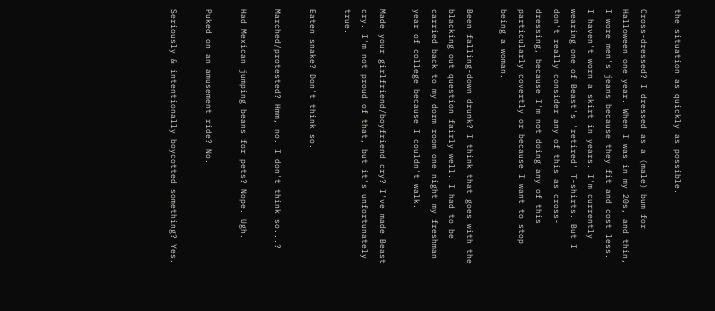the situation as quickly as possible.

Cross-dressed? I dressed as a (male) bum for Halloween one year. When I was in my 20s, and thin, I wore men's jeans because they fit and cost less. I haven't worn a skirt in years. I'm currently wearing one of Beast's 'retired' T-shirts. But I don't really consider any of this as cross-dressing, because I'm not doing any of this particularly covertly or because I want to stop being a woman.

Been falling-down drunk? I think that goes with the blacking out question fairly well. I had to be carried back to my dorm room one night my freshman year of college because I couldn't walk.

Made your girlfriend/boyfriend cry? I've made Beast cry. I'm not proud of that, but it's unfortunately true.

Eaten snake? Don't think so.

Marched/protested? Hmm, no. I don't think so...?

Had Mexican jumping beans for pets? Nope. Ugh.

Puked on an amusement ride? No.

Seriously & intentionally boycotted something? Yes.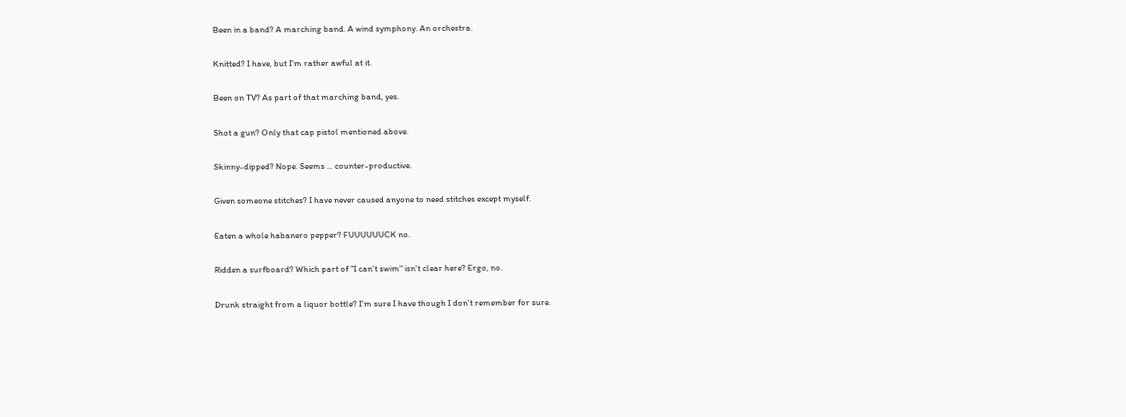Been in a band? A marching band. A wind symphony. An orchestra.

Knitted? I have, but I'm rather awful at it.

Been on TV? As part of that marching band, yes.

Shot a gun? Only that cap pistol mentioned above.

Skinny-dipped? Nope. Seems ... counter-productive.

Given someone stitches? I have never caused anyone to need stitches except myself.

Eaten a whole habanero pepper? FUUUUUUCK no.

Ridden a surfboard? Which part of "I can't swim" isn't clear here? Ergo, no.

Drunk straight from a liquor bottle? I'm sure I have though I don't remember for sure.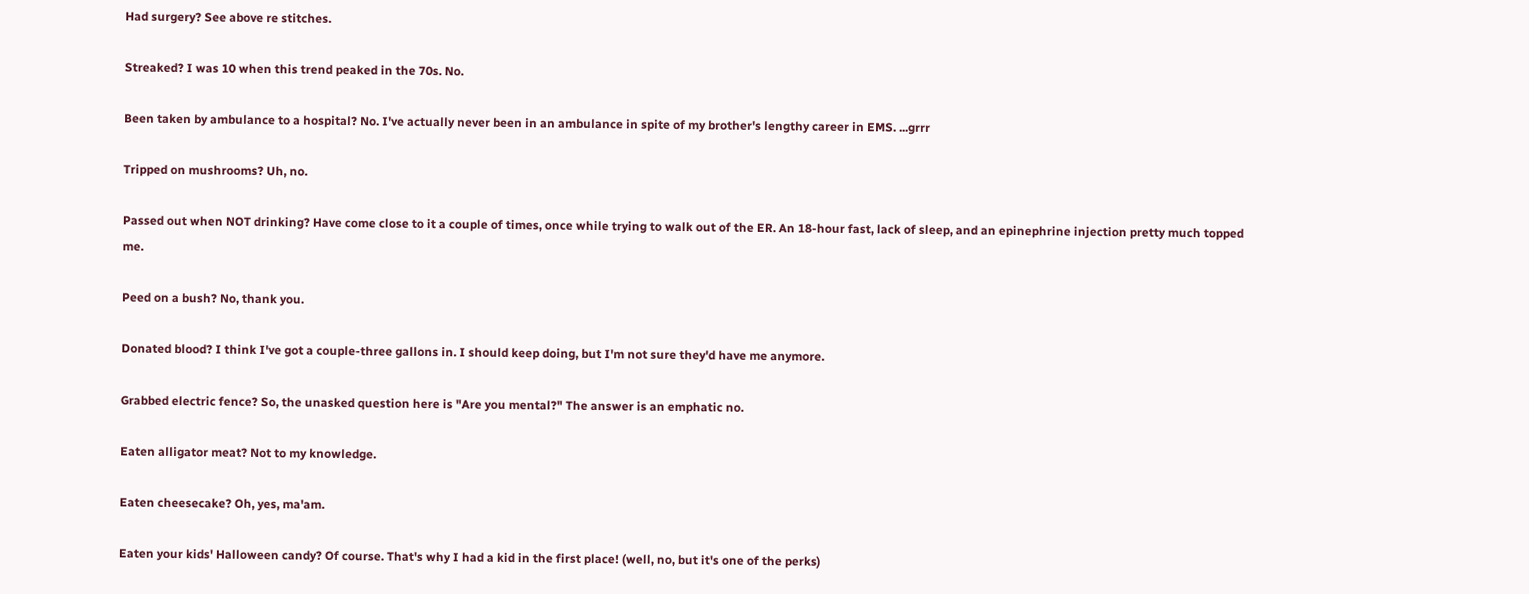Had surgery? See above re stitches.

Streaked? I was 10 when this trend peaked in the 70s. No.

Been taken by ambulance to a hospital? No. I've actually never been in an ambulance in spite of my brother's lengthy career in EMS. ...grrr

Tripped on mushrooms? Uh, no.

Passed out when NOT drinking? Have come close to it a couple of times, once while trying to walk out of the ER. An 18-hour fast, lack of sleep, and an epinephrine injection pretty much topped me.

Peed on a bush? No, thank you.

Donated blood? I think I've got a couple-three gallons in. I should keep doing, but I'm not sure they'd have me anymore.

Grabbed electric fence? So, the unasked question here is "Are you mental?" The answer is an emphatic no.

Eaten alligator meat? Not to my knowledge.

Eaten cheesecake? Oh, yes, ma'am.

Eaten your kids' Halloween candy? Of course. That's why I had a kid in the first place! (well, no, but it's one of the perks)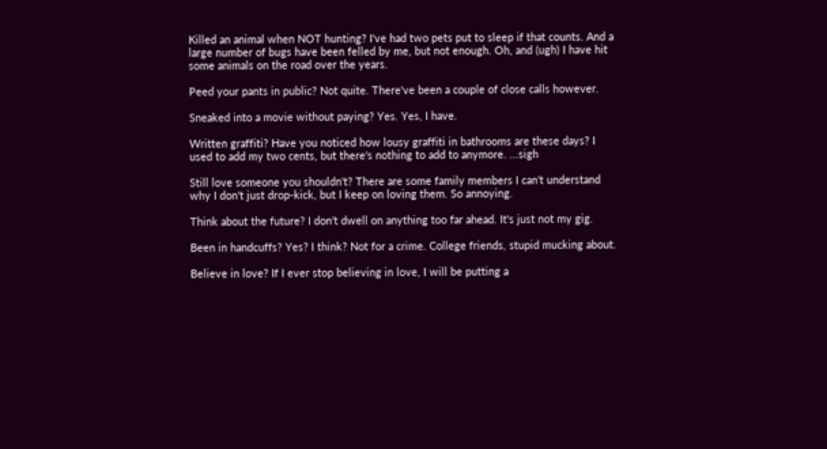Killed an animal when NOT hunting? I've had two pets put to sleep if that counts. And a large number of bugs have been felled by me, but not enough. Oh, and (ugh) I have hit some animals on the road over the years.

Peed your pants in public? Not quite. There've been a couple of close calls however.

Sneaked into a movie without paying? Yes. Yes, I have.

Written graffiti? Have you noticed how lousy graffiti in bathrooms are these days? I used to add my two cents, but there's nothing to add to anymore. ...sigh

Still love someone you shouldn't? There are some family members I can't understand why I don't just drop-kick, but I keep on loving them. So annoying.

Think about the future? I don't dwell on anything too far ahead. It's just not my gig.

Been in handcuffs? Yes? I think? Not for a crime. College friends, stupid mucking about.

Believe in love? If I ever stop believing in love, I will be putting a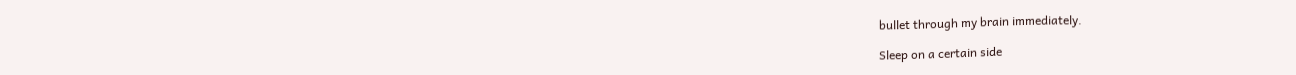bullet through my brain immediately.

Sleep on a certain side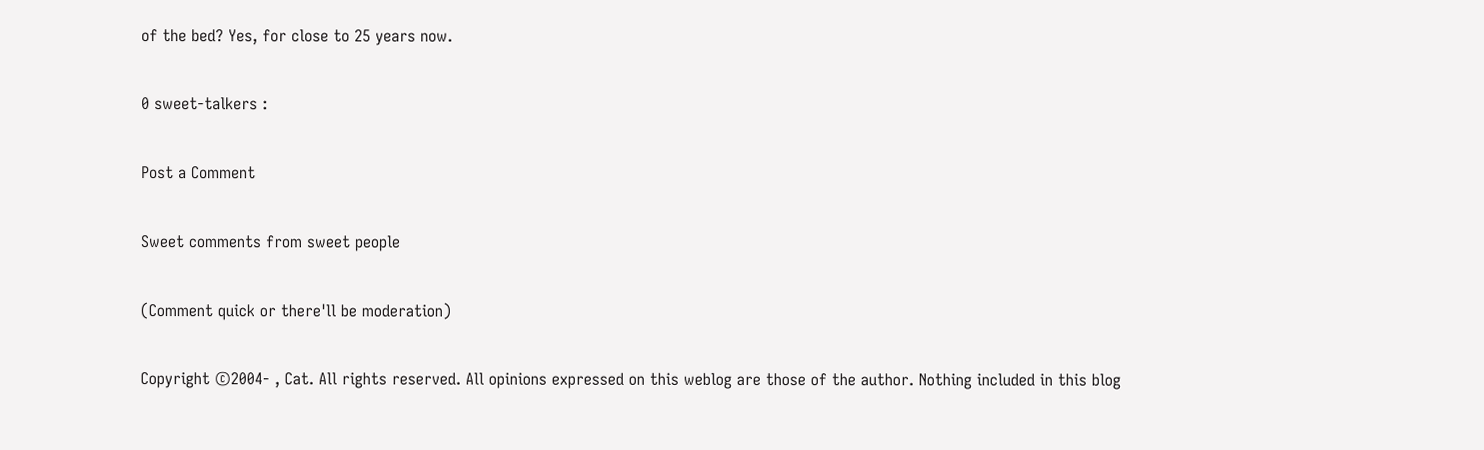of the bed? Yes, for close to 25 years now.

0 sweet-talkers :

Post a Comment

Sweet comments from sweet people

(Comment quick or there'll be moderation)

Copyright ©2004- , Cat. All rights reserved. All opinions expressed on this weblog are those of the author. Nothing included in this blog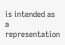is intended as a representation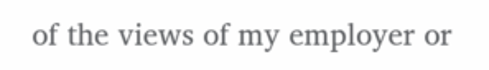of the views of my employer or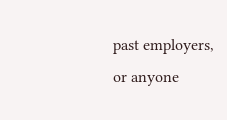past employers, or anyone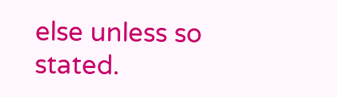else unless so stated.